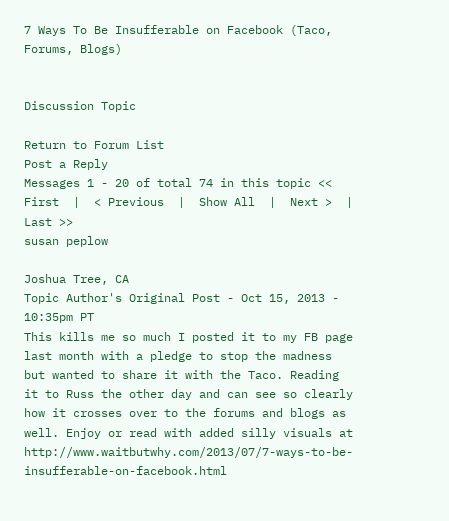7 Ways To Be Insufferable on Facebook (Taco, Forums, Blogs)


Discussion Topic

Return to Forum List
Post a Reply
Messages 1 - 20 of total 74 in this topic << First  |  < Previous  |  Show All  |  Next >  |  Last >>
susan peplow

Joshua Tree, CA
Topic Author's Original Post - Oct 15, 2013 - 10:35pm PT
This kills me so much I posted it to my FB page last month with a pledge to stop the madness but wanted to share it with the Taco. Reading it to Russ the other day and can see so clearly how it crosses over to the forums and blogs as well. Enjoy or read with added silly visuals at http://www.waitbutwhy.com/2013/07/7-ways-to-be-insufferable-on-facebook.html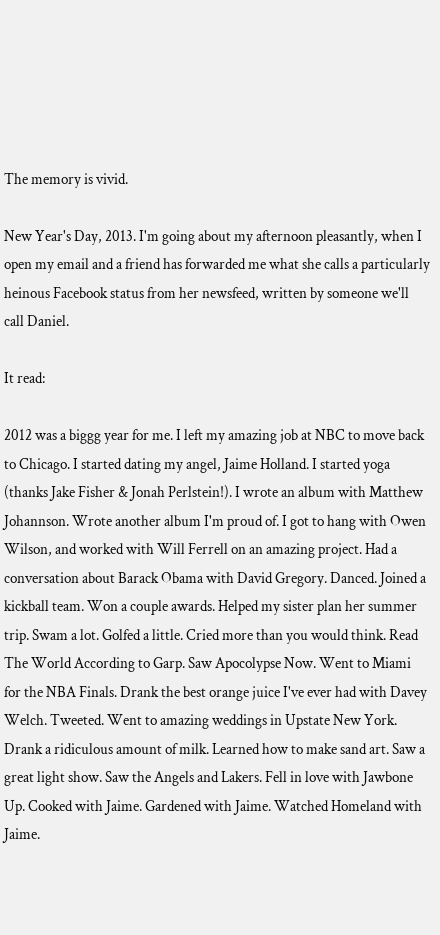The memory is vivid.

New Year's Day, 2013. I'm going about my afternoon pleasantly, when I open my email and a friend has forwarded me what she calls a particularly heinous Facebook status from her newsfeed, written by someone we'll call Daniel.

It read:

2012 was a biggg year for me. I left my amazing job at NBC to move back to Chicago. I started dating my angel, Jaime Holland. I started yoga (thanks Jake Fisher & Jonah Perlstein!). I wrote an album with Matthew Johannson. Wrote another album I'm proud of. I got to hang with Owen Wilson, and worked with Will Ferrell on an amazing project. Had a conversation about Barack Obama with David Gregory. Danced. Joined a kickball team. Won a couple awards. Helped my sister plan her summer trip. Swam a lot. Golfed a little. Cried more than you would think. Read The World According to Garp. Saw Apocolypse Now. Went to Miami for the NBA Finals. Drank the best orange juice I've ever had with Davey Welch. Tweeted. Went to amazing weddings in Upstate New York. Drank a ridiculous amount of milk. Learned how to make sand art. Saw a great light show. Saw the Angels and Lakers. Fell in love with Jawbone Up. Cooked with Jaime. Gardened with Jaime. Watched Homeland with Jaime.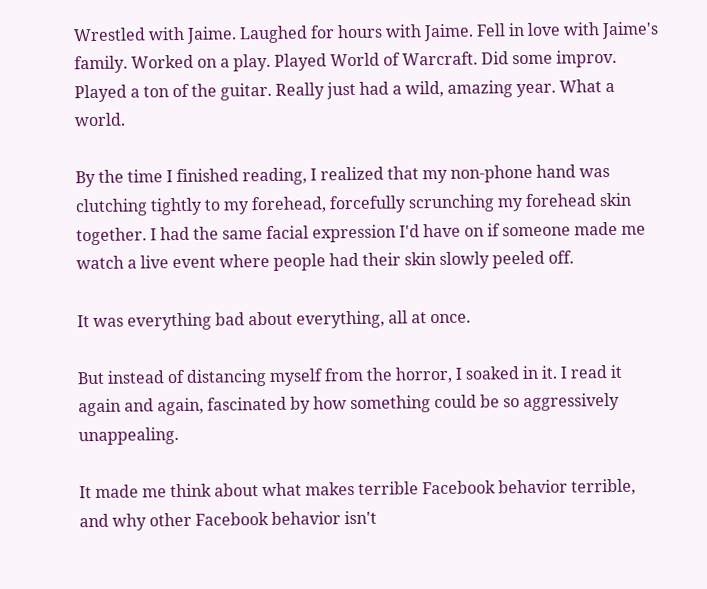Wrestled with Jaime. Laughed for hours with Jaime. Fell in love with Jaime's family. Worked on a play. Played World of Warcraft. Did some improv. Played a ton of the guitar. Really just had a wild, amazing year. What a world.

By the time I finished reading, I realized that my non-phone hand was clutching tightly to my forehead, forcefully scrunching my forehead skin together. I had the same facial expression I'd have on if someone made me watch a live event where people had their skin slowly peeled off.

It was everything bad about everything, all at once.

But instead of distancing myself from the horror, I soaked in it. I read it again and again, fascinated by how something could be so aggressively unappealing.

It made me think about what makes terrible Facebook behavior terrible, and why other Facebook behavior isn't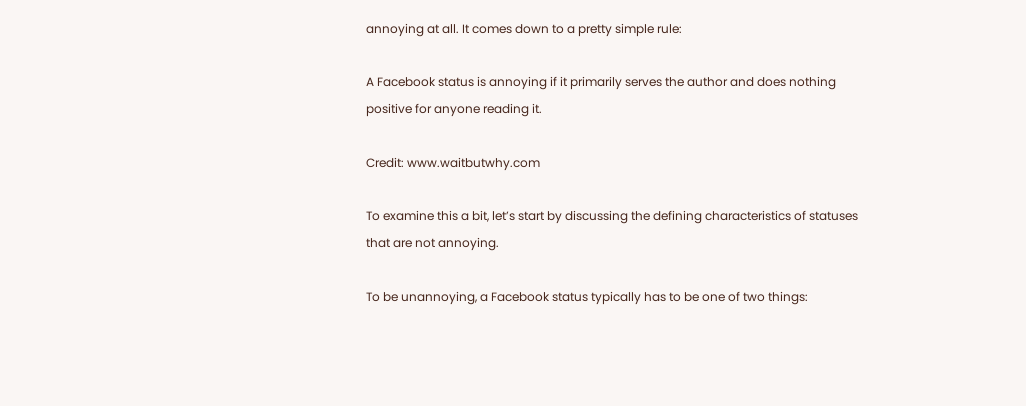annoying at all. It comes down to a pretty simple rule:

A Facebook status is annoying if it primarily serves the author and does nothing positive for anyone reading it.

Credit: www.waitbutwhy.com

To examine this a bit, let’s start by discussing the defining characteristics of statuses that are not annoying.

To be unannoying, a Facebook status typically has to be one of two things: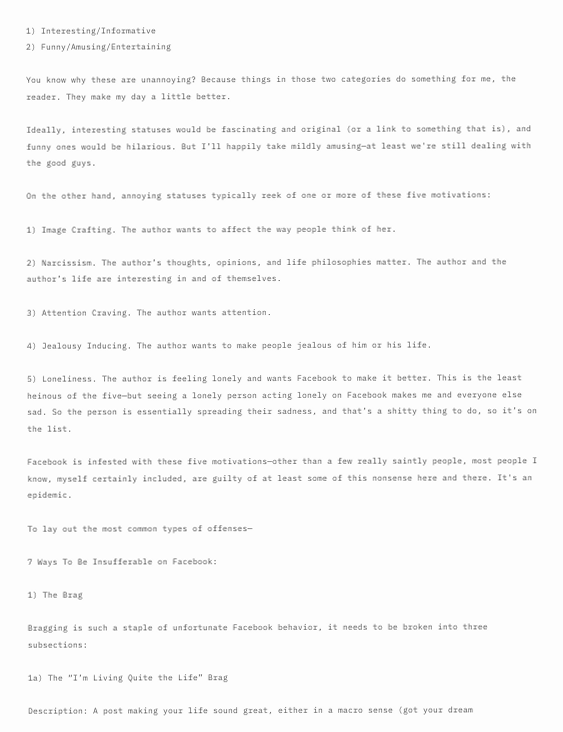1) Interesting/Informative
2) Funny/Amusing/Entertaining

You know why these are unannoying? Because things in those two categories do something for me, the reader. They make my day a little better.

Ideally, interesting statuses would be fascinating and original (or a link to something that is), and funny ones would be hilarious. But I’ll happily take mildly amusing—at least we're still dealing with the good guys.

On the other hand, annoying statuses typically reek of one or more of these five motivations:

1) Image Crafting. The author wants to affect the way people think of her.

2) Narcissism. The author’s thoughts, opinions, and life philosophies matter. The author and the author’s life are interesting in and of themselves.

3) Attention Craving. The author wants attention.

4) Jealousy Inducing. The author wants to make people jealous of him or his life.

5) Loneliness. The author is feeling lonely and wants Facebook to make it better. This is the least heinous of the five—but seeing a lonely person acting lonely on Facebook makes me and everyone else sad. So the person is essentially spreading their sadness, and that’s a shitty thing to do, so it’s on the list.

Facebook is infested with these five motivations—other than a few really saintly people, most people I know, myself certainly included, are guilty of at least some of this nonsense here and there. It's an epidemic.

To lay out the most common types of offenses—

7 Ways To Be Insufferable on Facebook:

1) The Brag

Bragging is such a staple of unfortunate Facebook behavior, it needs to be broken into three subsections:

1a) The “I’m Living Quite the Life” Brag

Description: A post making your life sound great, either in a macro sense (got your dream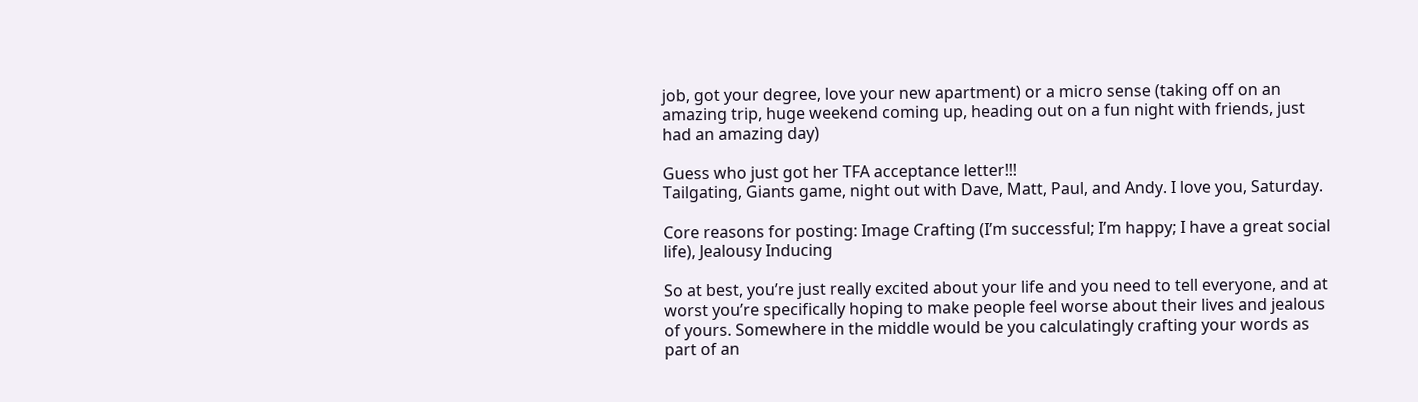job, got your degree, love your new apartment) or a micro sense (taking off on an amazing trip, huge weekend coming up, heading out on a fun night with friends, just had an amazing day)

Guess who just got her TFA acceptance letter!!!
Tailgating, Giants game, night out with Dave, Matt, Paul, and Andy. I love you, Saturday.

Core reasons for posting: Image Crafting (I’m successful; I’m happy; I have a great social life), Jealousy Inducing

So at best, you’re just really excited about your life and you need to tell everyone, and at worst you’re specifically hoping to make people feel worse about their lives and jealous of yours. Somewhere in the middle would be you calculatingly crafting your words as part of an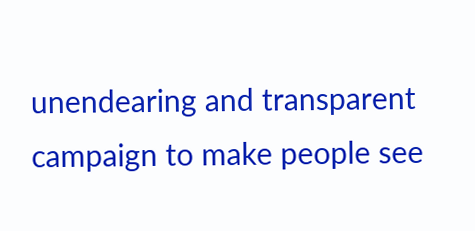unendearing and transparent campaign to make people see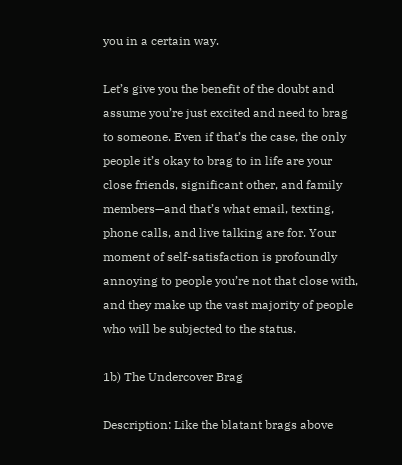you in a certain way.

Let’s give you the benefit of the doubt and assume you’re just excited and need to brag to someone. Even if that’s the case, the only people it’s okay to brag to in life are your close friends, significant other, and family members—and that’s what email, texting, phone calls, and live talking are for. Your moment of self-satisfaction is profoundly annoying to people you’re not that close with, and they make up the vast majority of people who will be subjected to the status.

1b) The Undercover Brag

Description: Like the blatant brags above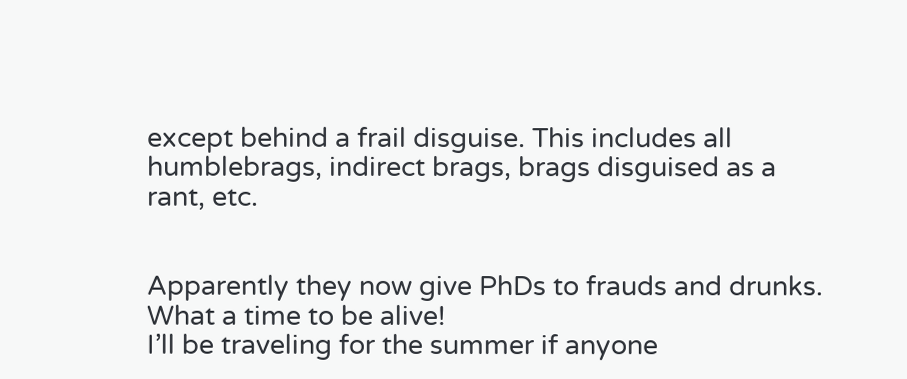except behind a frail disguise. This includes all humblebrags, indirect brags, brags disguised as a rant, etc.


Apparently they now give PhDs to frauds and drunks. What a time to be alive!
I’ll be traveling for the summer if anyone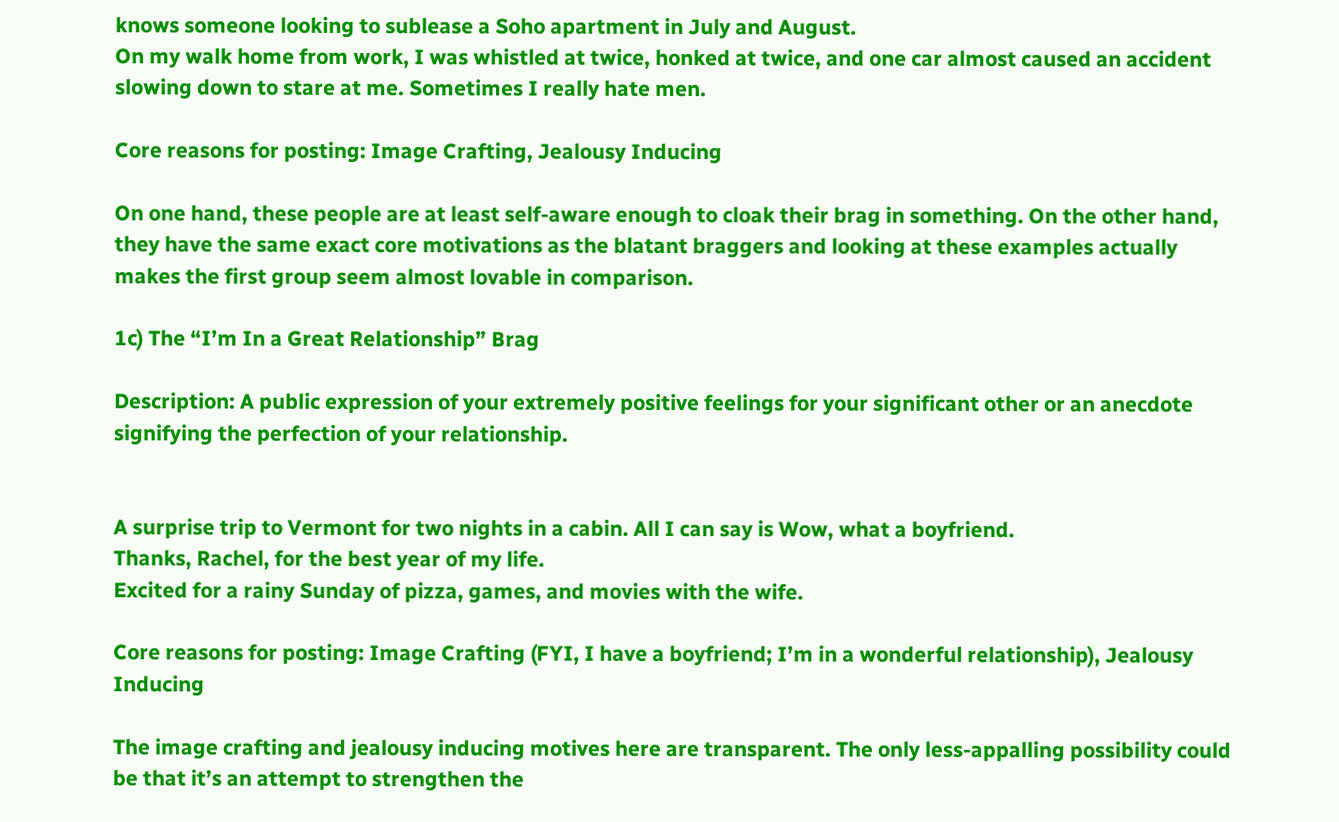knows someone looking to sublease a Soho apartment in July and August.
On my walk home from work, I was whistled at twice, honked at twice, and one car almost caused an accident slowing down to stare at me. Sometimes I really hate men.

Core reasons for posting: Image Crafting, Jealousy Inducing

On one hand, these people are at least self-aware enough to cloak their brag in something. On the other hand, they have the same exact core motivations as the blatant braggers and looking at these examples actually makes the first group seem almost lovable in comparison.

1c) The “I’m In a Great Relationship” Brag

Description: A public expression of your extremely positive feelings for your significant other or an anecdote signifying the perfection of your relationship.


A surprise trip to Vermont for two nights in a cabin. All I can say is Wow, what a boyfriend.
Thanks, Rachel, for the best year of my life.
Excited for a rainy Sunday of pizza, games, and movies with the wife.

Core reasons for posting: Image Crafting (FYI, I have a boyfriend; I’m in a wonderful relationship), Jealousy Inducing

The image crafting and jealousy inducing motives here are transparent. The only less-appalling possibility could be that it’s an attempt to strengthen the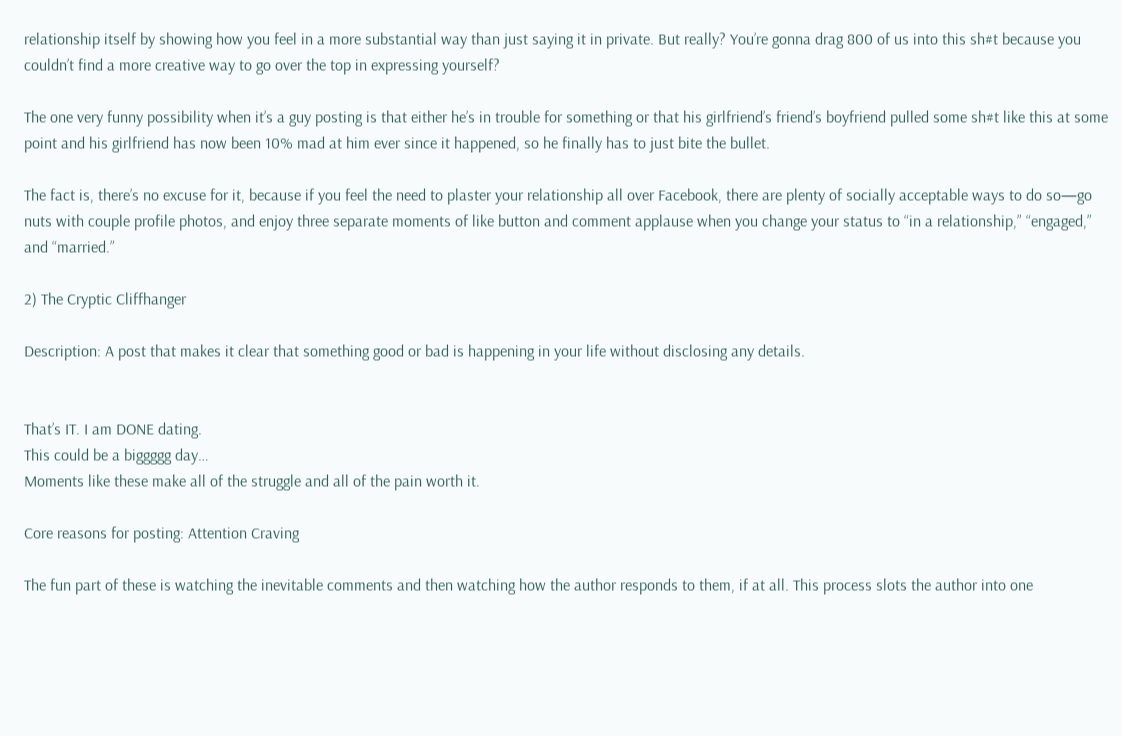relationship itself by showing how you feel in a more substantial way than just saying it in private. But really? You’re gonna drag 800 of us into this sh#t because you couldn’t find a more creative way to go over the top in expressing yourself?

The one very funny possibility when it’s a guy posting is that either he’s in trouble for something or that his girlfriend’s friend’s boyfriend pulled some sh#t like this at some point and his girlfriend has now been 10% mad at him ever since it happened, so he finally has to just bite the bullet.

The fact is, there’s no excuse for it, because if you feel the need to plaster your relationship all over Facebook, there are plenty of socially acceptable ways to do so—go nuts with couple profile photos, and enjoy three separate moments of like button and comment applause when you change your status to “in a relationship,” “engaged,” and “married.”

2) The Cryptic Cliffhanger

Description: A post that makes it clear that something good or bad is happening in your life without disclosing any details.


That’s IT. I am DONE dating.
This could be a biggggg day…
Moments like these make all of the struggle and all of the pain worth it.

Core reasons for posting: Attention Craving

The fun part of these is watching the inevitable comments and then watching how the author responds to them, if at all. This process slots the author into one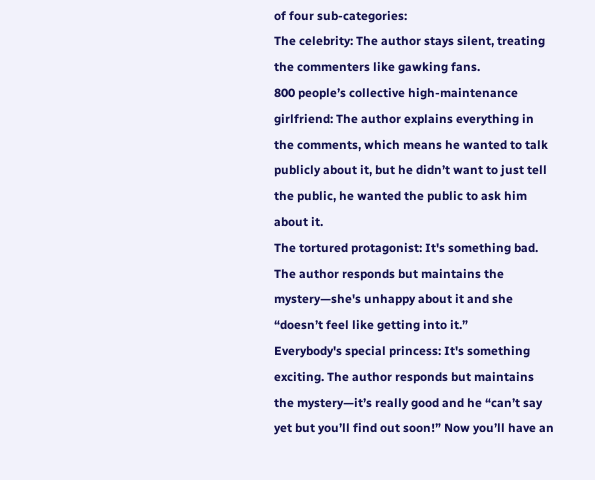of four sub-categories:
The celebrity: The author stays silent, treating the commenters like gawking fans.
800 people’s collective high-maintenance girlfriend: The author explains everything in the comments, which means he wanted to talk publicly about it, but he didn’t want to just tell the public, he wanted the public to ask him about it.
The tortured protagonist: It's something bad. The author responds but maintains the mystery—she's unhappy about it and she “doesn’t feel like getting into it.”
Everybody's special princess: It's something exciting. The author responds but maintains the mystery—it’s really good and he “can’t say yet but you’ll find out soon!” Now you’ll have an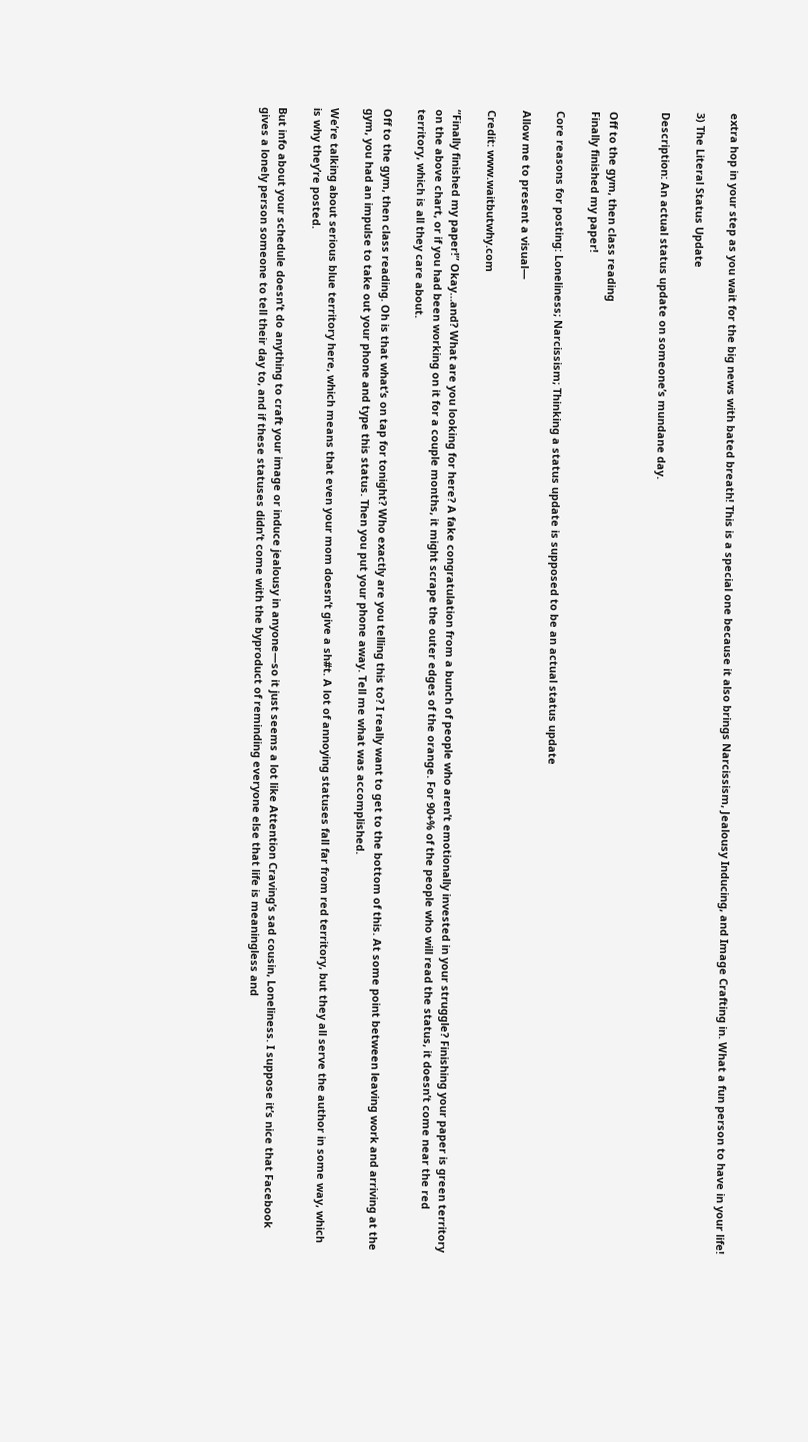extra hop in your step as you wait for the big news with bated breath! This is a special one because it also brings Narcissism, Jealousy Inducing, and Image Crafting in. What a fun person to have in your life!

3) The Literal Status Update

Description: An actual status update on someone’s mundane day.


Off to the gym, then class reading
Finally finished my paper!

Core reasons for posting: Loneliness; Narcissism; Thinking a status update is supposed to be an actual status update

Allow me to present a visual—

Credit: www.waitbutwhy.com

“Finally finished my paper!” Okay…and? What are you looking for here? A fake congratulation from a bunch of people who aren’t emotionally invested in your struggle? Finishing your paper is green territory on the above chart, or if you had been working on it for a couple months, it might scrape the outer edges of the orange. For 90+% of the people who will read the status, it doesn’t come near the red territory, which is all they care about.

Off to the gym, then class reading. Oh is that what’s on tap for tonight? Who exactly are you telling this to? I really want to get to the bottom of this. At some point between leaving work and arriving at the gym, you had an impulse to take out your phone and type this status. Then you put your phone away. Tell me what was accomplished.

We’re talking about serious blue territory here, which means that even your mom doesn’t give a sh#t. A lot of annoying statuses fall far from red territory, but they all serve the author in some way, which is why they’re posted.

But info about your schedule doesn’t do anything to craft your image or induce jealousy in anyone—so it just seems a lot like Attention Craving’s sad cousin, Loneliness. I suppose it’s nice that Facebook gives a lonely person someone to tell their day to, and if these statuses didn’t come with the byproduct of reminding everyone else that life is meaningless and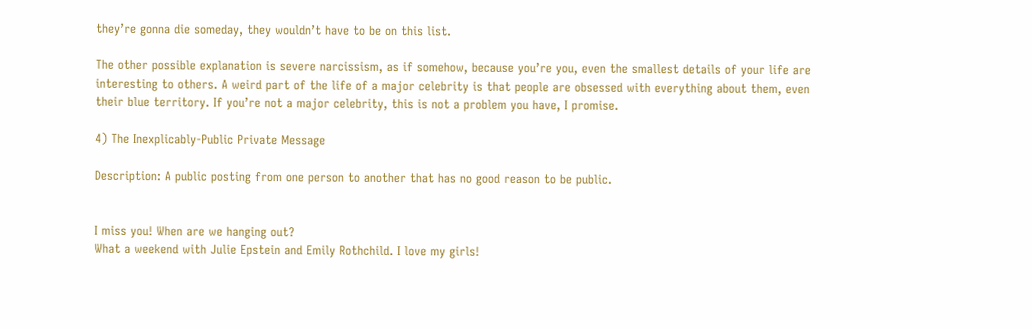they’re gonna die someday, they wouldn’t have to be on this list.

The other possible explanation is severe narcissism, as if somehow, because you’re you, even the smallest details of your life are interesting to others. A weird part of the life of a major celebrity is that people are obsessed with everything about them, even their blue territory. If you’re not a major celebrity, this is not a problem you have, I promise.

4) The Inexplicably-Public Private Message

Description: A public posting from one person to another that has no good reason to be public.


I miss you! When are we hanging out?
What a weekend with Julie Epstein and Emily Rothchild. I love my girls!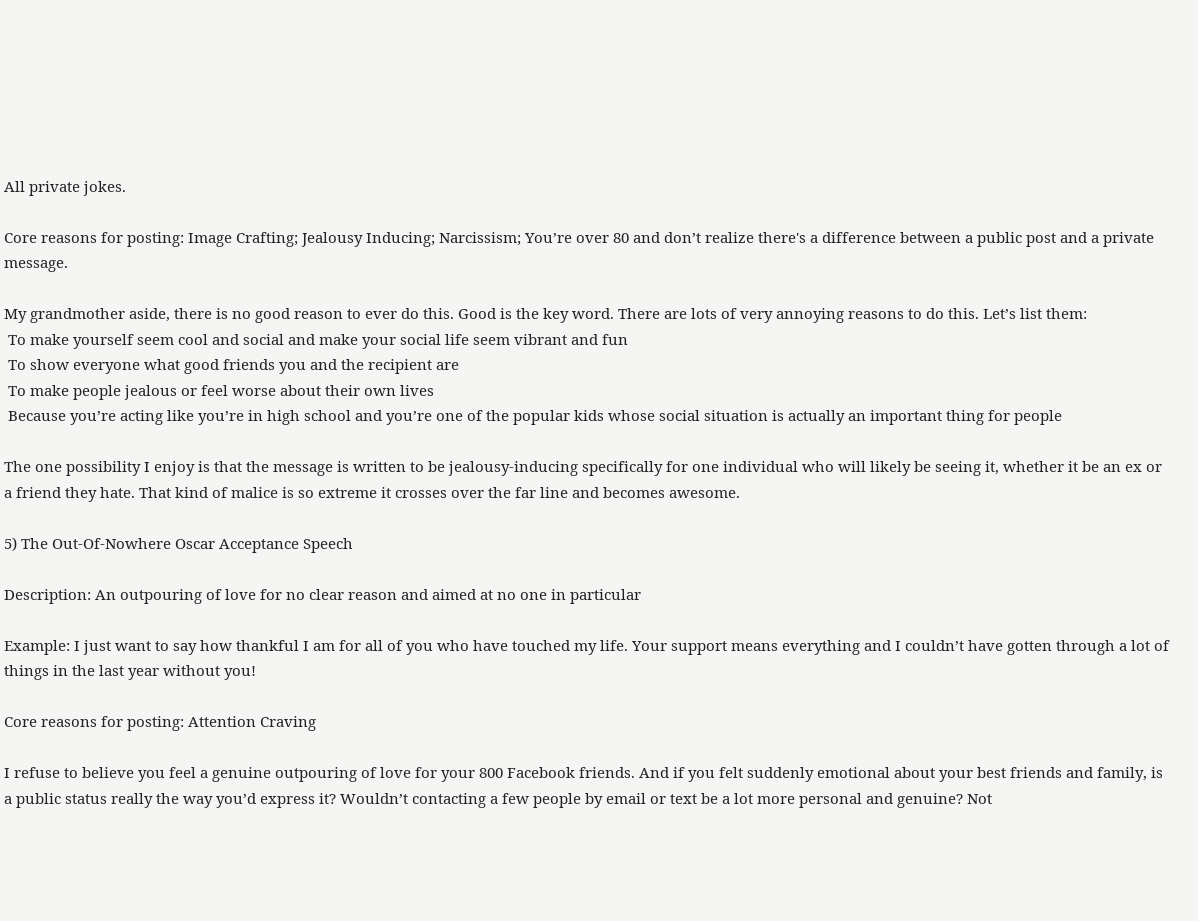All private jokes.

Core reasons for posting: Image Crafting; Jealousy Inducing; Narcissism; You’re over 80 and don’t realize there's a difference between a public post and a private message.

My grandmother aside, there is no good reason to ever do this. Good is the key word. There are lots of very annoying reasons to do this. Let’s list them:
 To make yourself seem cool and social and make your social life seem vibrant and fun
 To show everyone what good friends you and the recipient are
 To make people jealous or feel worse about their own lives
 Because you’re acting like you’re in high school and you’re one of the popular kids whose social situation is actually an important thing for people

The one possibility I enjoy is that the message is written to be jealousy-inducing specifically for one individual who will likely be seeing it, whether it be an ex or a friend they hate. That kind of malice is so extreme it crosses over the far line and becomes awesome.

5) The Out-Of-Nowhere Oscar Acceptance Speech

Description: An outpouring of love for no clear reason and aimed at no one in particular

Example: I just want to say how thankful I am for all of you who have touched my life. Your support means everything and I couldn’t have gotten through a lot of things in the last year without you!

Core reasons for posting: Attention Craving

I refuse to believe you feel a genuine outpouring of love for your 800 Facebook friends. And if you felt suddenly emotional about your best friends and family, is a public status really the way you’d express it? Wouldn’t contacting a few people by email or text be a lot more personal and genuine? Not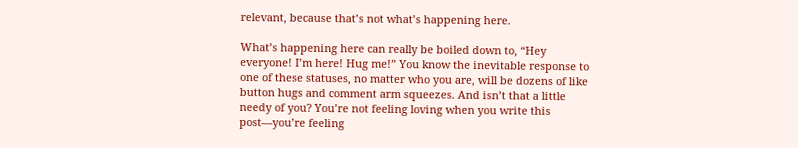relevant, because that’s not what’s happening here.

What’s happening here can really be boiled down to, “Hey everyone! I’m here! Hug me!” You know the inevitable response to one of these statuses, no matter who you are, will be dozens of like button hugs and comment arm squeezes. And isn’t that a little needy of you? You’re not feeling loving when you write this post—you’re feeling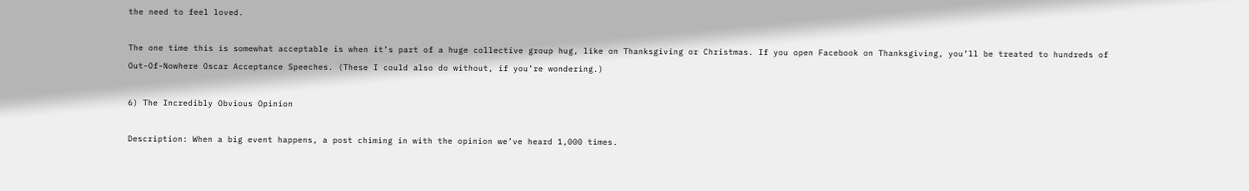the need to feel loved.

The one time this is somewhat acceptable is when it’s part of a huge collective group hug, like on Thanksgiving or Christmas. If you open Facebook on Thanksgiving, you’ll be treated to hundreds of Out-Of-Nowhere Oscar Acceptance Speeches. (These I could also do without, if you’re wondering.)

6) The Incredibly Obvious Opinion

Description: When a big event happens, a post chiming in with the opinion we’ve heard 1,000 times.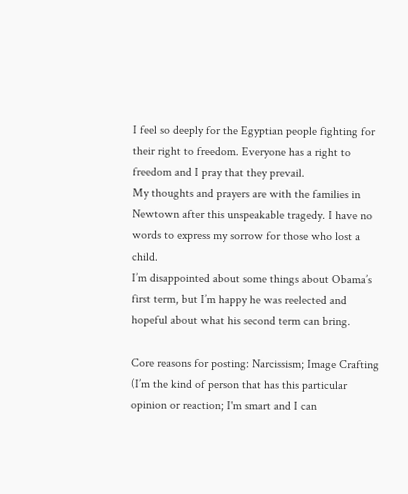I feel so deeply for the Egyptian people fighting for their right to freedom. Everyone has a right to freedom and I pray that they prevail.
My thoughts and prayers are with the families in Newtown after this unspeakable tragedy. I have no words to express my sorrow for those who lost a child.
I’m disappointed about some things about Obama’s first term, but I’m happy he was reelected and hopeful about what his second term can bring.

Core reasons for posting: Narcissism; Image Crafting (I’m the kind of person that has this particular opinion or reaction; I'm smart and I can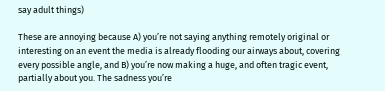say adult things)

These are annoying because A) you’re not saying anything remotely original or interesting on an event the media is already flooding our airways about, covering every possible angle, and B) you’re now making a huge, and often tragic event, partially about you. The sadness you’re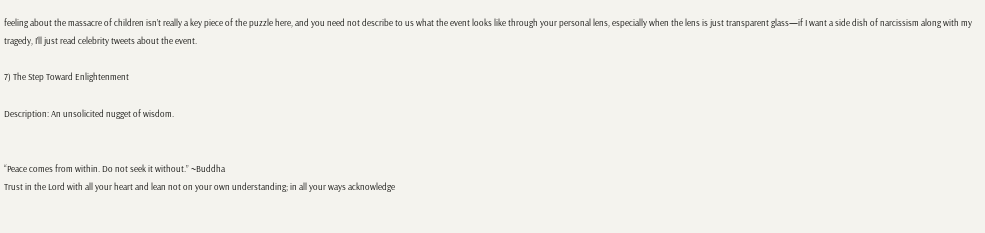feeling about the massacre of children isn’t really a key piece of the puzzle here, and you need not describe to us what the event looks like through your personal lens, especially when the lens is just transparent glass—if I want a side dish of narcissism along with my tragedy, I’ll just read celebrity tweets about the event.

7) The Step Toward Enlightenment

Description: An unsolicited nugget of wisdom.


“Peace comes from within. Do not seek it without.” ~Buddha
Trust in the Lord with all your heart and lean not on your own understanding; in all your ways acknowledge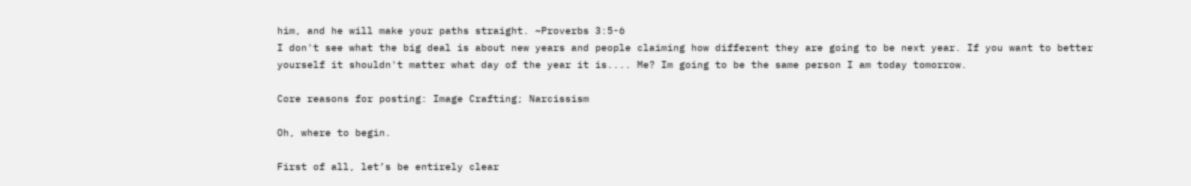him, and he will make your paths straight. ~Proverbs 3:5-6
I don't see what the big deal is about new years and people claiming how different they are going to be next year. If you want to better yourself it shouldn't matter what day of the year it is.... Me? Im going to be the same person I am today tomorrow.

Core reasons for posting: Image Crafting; Narcissism

Oh, where to begin.

First of all, let’s be entirely clear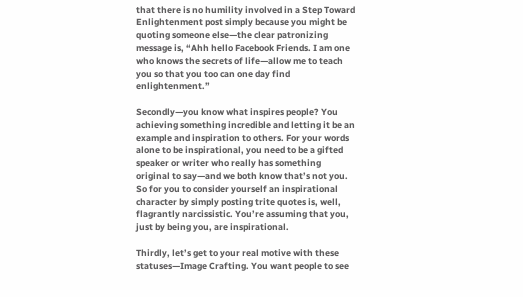that there is no humility involved in a Step Toward Enlightenment post simply because you might be quoting someone else—the clear patronizing message is, “Ahh hello Facebook Friends. I am one who knows the secrets of life—allow me to teach you so that you too can one day find enlightenment.”

Secondly—you know what inspires people? You achieving something incredible and letting it be an example and inspiration to others. For your words alone to be inspirational, you need to be a gifted speaker or writer who really has something original to say—and we both know that’s not you. So for you to consider yourself an inspirational character by simply posting trite quotes is, well, flagrantly narcissistic. You’re assuming that you, just by being you, are inspirational.

Thirdly, let’s get to your real motive with these statuses—Image Crafting. You want people to see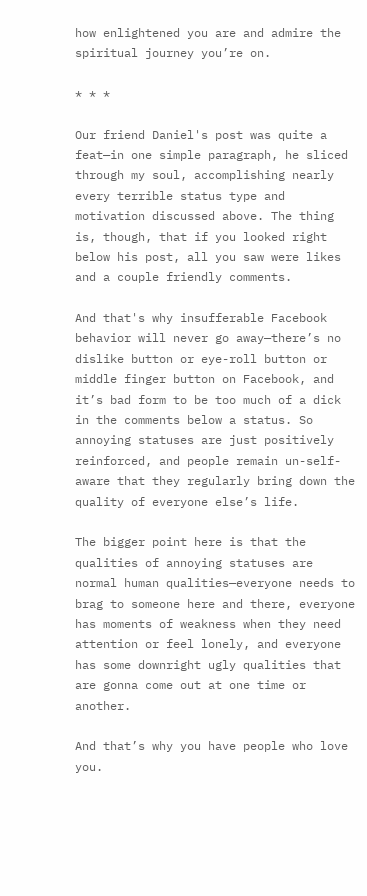how enlightened you are and admire the spiritual journey you’re on.

* * *

Our friend Daniel's post was quite a feat—in one simple paragraph, he sliced through my soul, accomplishing nearly every terrible status type and motivation discussed above. The thing is, though, that if you looked right below his post, all you saw were likes and a couple friendly comments.

And that's why insufferable Facebook behavior will never go away—there’s no dislike button or eye-roll button or middle finger button on Facebook, and it’s bad form to be too much of a dick in the comments below a status. So annoying statuses are just positively reinforced, and people remain un-self-aware that they regularly bring down the quality of everyone else’s life.

The bigger point here is that the qualities of annoying statuses are normal human qualities—everyone needs to brag to someone here and there, everyone has moments of weakness when they need attention or feel lonely, and everyone has some downright ugly qualities that are gonna come out at one time or another.

And that’s why you have people who love you.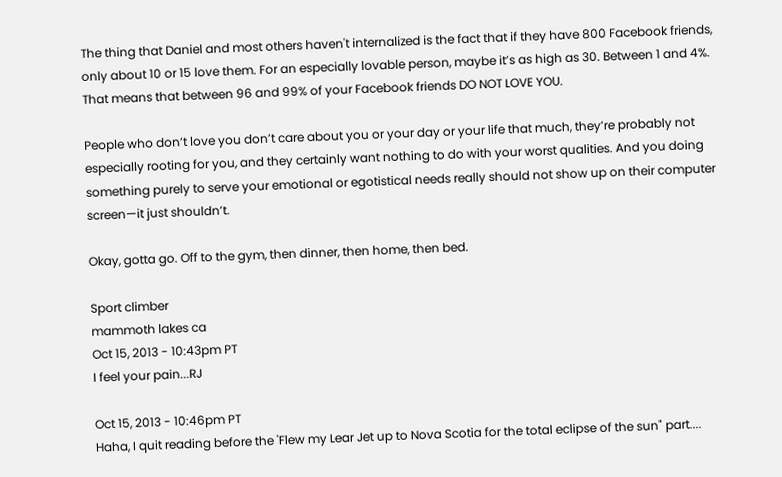The thing that Daniel and most others haven't internalized is the fact that if they have 800 Facebook friends, only about 10 or 15 love them. For an especially lovable person, maybe it’s as high as 30. Between 1 and 4%. That means that between 96 and 99% of your Facebook friends DO NOT LOVE YOU.

People who don’t love you don’t care about you or your day or your life that much, they’re probably not especially rooting for you, and they certainly want nothing to do with your worst qualities. And you doing something purely to serve your emotional or egotistical needs really should not show up on their computer screen—it just shouldn’t.

Okay, gotta go. Off to the gym, then dinner, then home, then bed.

Sport climber
mammoth lakes ca
Oct 15, 2013 - 10:43pm PT
I feel your pain...RJ

Oct 15, 2013 - 10:46pm PT
Haha, I quit reading before the 'Flew my Lear Jet up to Nova Scotia for the total eclipse of the sun" part....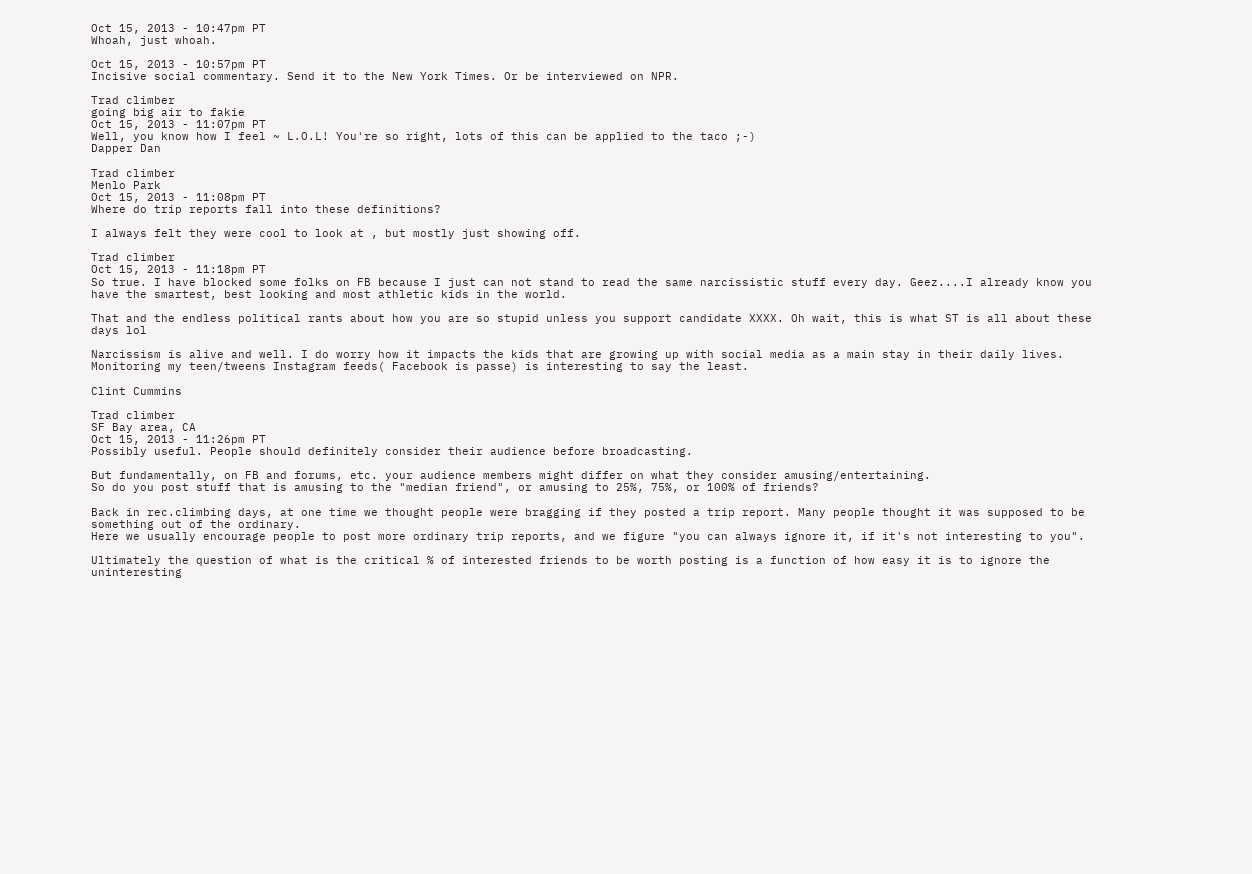Oct 15, 2013 - 10:47pm PT
Whoah, just whoah.

Oct 15, 2013 - 10:57pm PT
Incisive social commentary. Send it to the New York Times. Or be interviewed on NPR.

Trad climber
going big air to fakie
Oct 15, 2013 - 11:07pm PT
Well, you know how I feel ~ L.O.L! You're so right, lots of this can be applied to the taco ;-)
Dapper Dan

Trad climber
Menlo Park
Oct 15, 2013 - 11:08pm PT
Where do trip reports fall into these definitions?

I always felt they were cool to look at , but mostly just showing off.

Trad climber
Oct 15, 2013 - 11:18pm PT
So true. I have blocked some folks on FB because I just can not stand to read the same narcissistic stuff every day. Geez....I already know you have the smartest, best looking and most athletic kids in the world.

That and the endless political rants about how you are so stupid unless you support candidate XXXX. Oh wait, this is what ST is all about these days lol

Narcissism is alive and well. I do worry how it impacts the kids that are growing up with social media as a main stay in their daily lives. Monitoring my teen/tweens Instagram feeds( Facebook is passe) is interesting to say the least.

Clint Cummins

Trad climber
SF Bay area, CA
Oct 15, 2013 - 11:26pm PT
Possibly useful. People should definitely consider their audience before broadcasting.

But fundamentally, on FB and forums, etc. your audience members might differ on what they consider amusing/entertaining.
So do you post stuff that is amusing to the "median friend", or amusing to 25%, 75%, or 100% of friends?

Back in rec.climbing days, at one time we thought people were bragging if they posted a trip report. Many people thought it was supposed to be something out of the ordinary.
Here we usually encourage people to post more ordinary trip reports, and we figure "you can always ignore it, if it's not interesting to you".

Ultimately the question of what is the critical % of interested friends to be worth posting is a function of how easy it is to ignore the uninteresting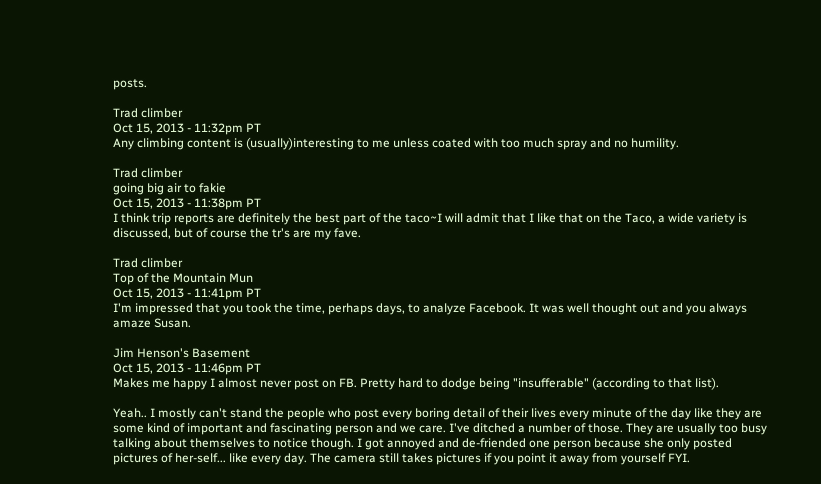posts.

Trad climber
Oct 15, 2013 - 11:32pm PT
Any climbing content is (usually)interesting to me unless coated with too much spray and no humility.

Trad climber
going big air to fakie
Oct 15, 2013 - 11:38pm PT
I think trip reports are definitely the best part of the taco~I will admit that I like that on the Taco, a wide variety is discussed, but of course the tr's are my fave.

Trad climber
Top of the Mountain Mun
Oct 15, 2013 - 11:41pm PT
I'm impressed that you took the time, perhaps days, to analyze Facebook. It was well thought out and you always amaze Susan.

Jim Henson's Basement
Oct 15, 2013 - 11:46pm PT
Makes me happy I almost never post on FB. Pretty hard to dodge being "insufferable" (according to that list).

Yeah.. I mostly can't stand the people who post every boring detail of their lives every minute of the day like they are some kind of important and fascinating person and we care. I've ditched a number of those. They are usually too busy talking about themselves to notice though. I got annoyed and de-friended one person because she only posted pictures of her-self... like every day. The camera still takes pictures if you point it away from yourself FYI.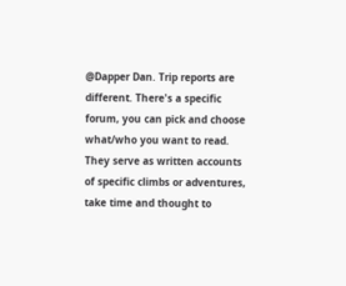@Dapper Dan. Trip reports are different. There's a specific forum, you can pick and choose what/who you want to read. They serve as written accounts of specific climbs or adventures, take time and thought to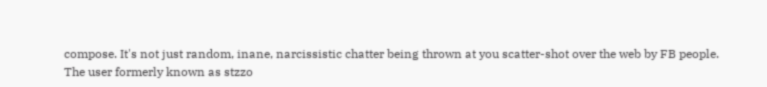compose. It's not just random, inane, narcissistic chatter being thrown at you scatter-shot over the web by FB people.
The user formerly known as stzzo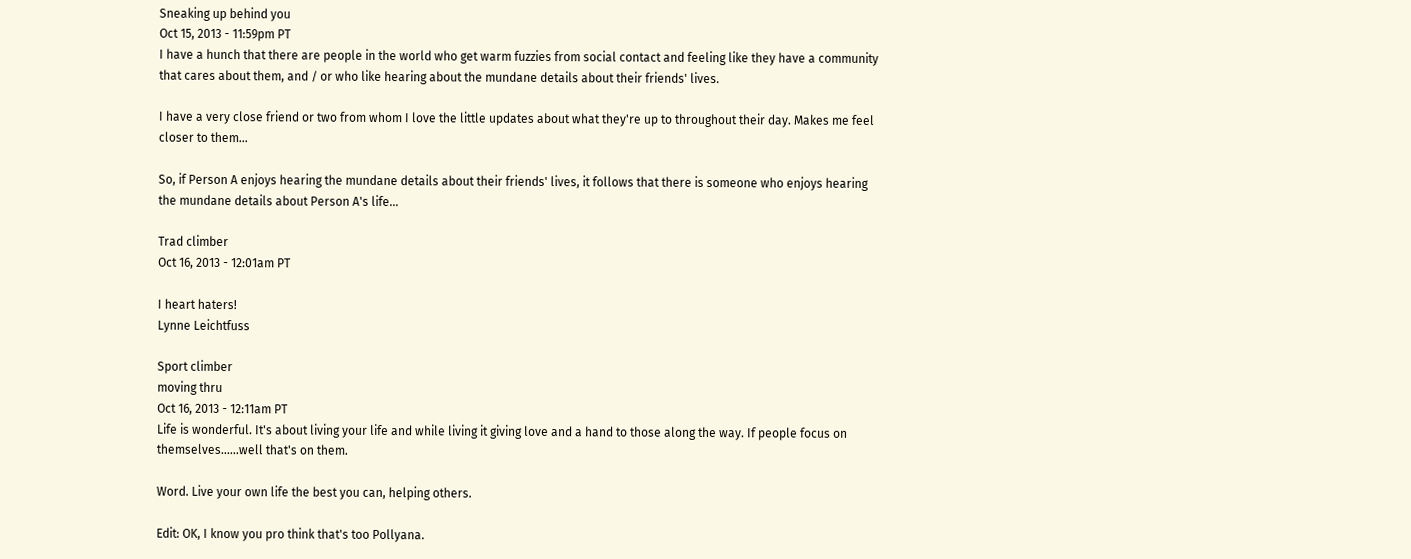Sneaking up behind you
Oct 15, 2013 - 11:59pm PT
I have a hunch that there are people in the world who get warm fuzzies from social contact and feeling like they have a community that cares about them, and / or who like hearing about the mundane details about their friends' lives.

I have a very close friend or two from whom I love the little updates about what they're up to throughout their day. Makes me feel closer to them...

So, if Person A enjoys hearing the mundane details about their friends' lives, it follows that there is someone who enjoys hearing the mundane details about Person A's life...

Trad climber
Oct 16, 2013 - 12:01am PT

I heart haters!
Lynne Leichtfuss

Sport climber
moving thru
Oct 16, 2013 - 12:11am PT
Life is wonderful. It's about living your life and while living it giving love and a hand to those along the way. If people focus on themselves......well that's on them.

Word. Live your own life the best you can, helping others.

Edit: OK, I know you pro think that's too Pollyana.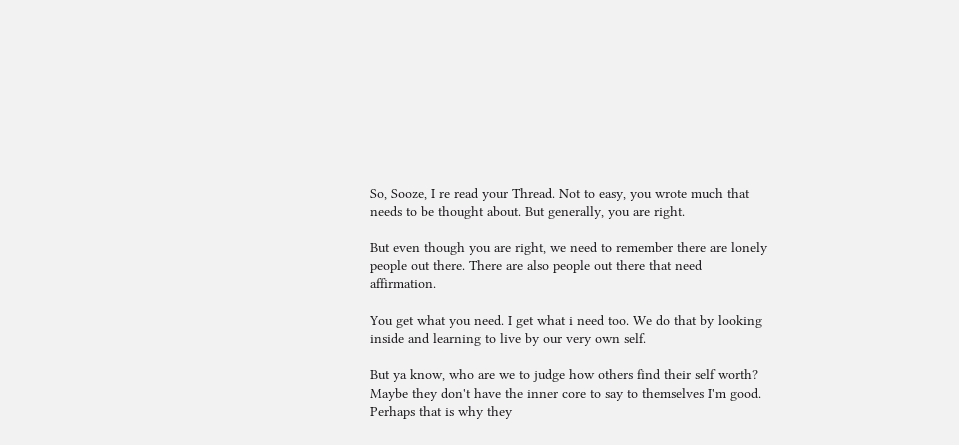So, Sooze, I re read your Thread. Not to easy, you wrote much that needs to be thought about. But generally, you are right.

But even though you are right, we need to remember there are lonely people out there. There are also people out there that need affirmation.

You get what you need. I get what i need too. We do that by looking inside and learning to live by our very own self.

But ya know, who are we to judge how others find their self worth? Maybe they don't have the inner core to say to themselves I'm good. Perhaps that is why they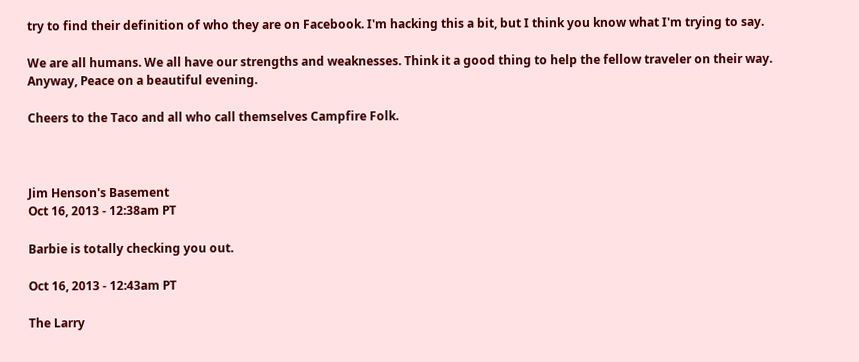try to find their definition of who they are on Facebook. I'm hacking this a bit, but I think you know what I'm trying to say.

We are all humans. We all have our strengths and weaknesses. Think it a good thing to help the fellow traveler on their way. Anyway, Peace on a beautiful evening.

Cheers to the Taco and all who call themselves Campfire Folk.



Jim Henson's Basement
Oct 16, 2013 - 12:38am PT

Barbie is totally checking you out.

Oct 16, 2013 - 12:43am PT

The Larry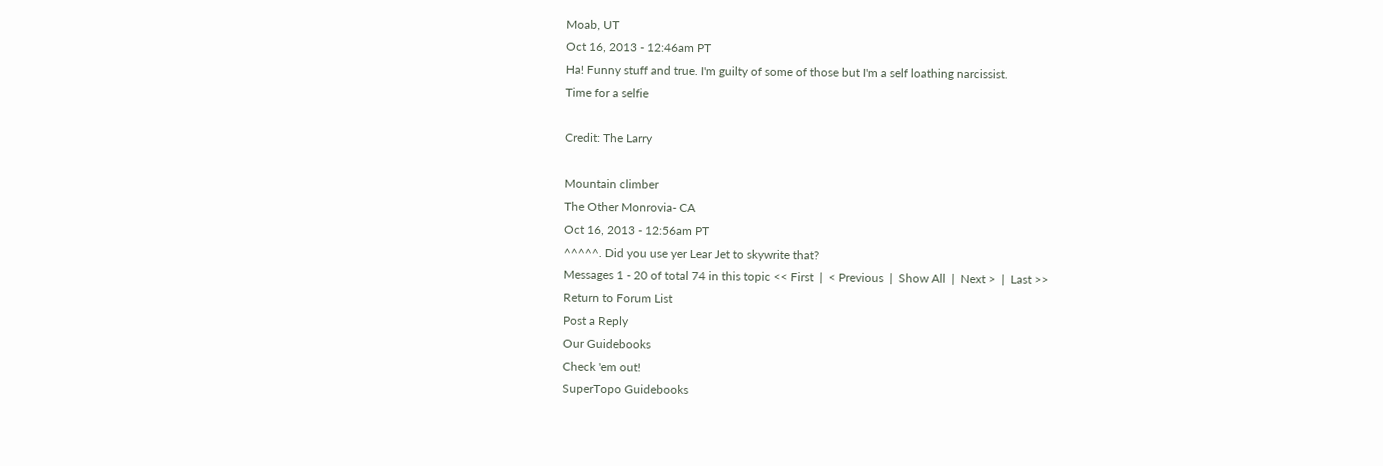Moab, UT
Oct 16, 2013 - 12:46am PT
Ha! Funny stuff and true. I'm guilty of some of those but I'm a self loathing narcissist.
Time for a selfie

Credit: The Larry

Mountain climber
The Other Monrovia- CA
Oct 16, 2013 - 12:56am PT
^^^^^. Did you use yer Lear Jet to skywrite that?
Messages 1 - 20 of total 74 in this topic << First  |  < Previous  |  Show All  |  Next >  |  Last >>
Return to Forum List
Post a Reply
Our Guidebooks
Check 'em out!
SuperTopo Guidebooks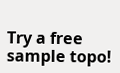Try a free sample topo!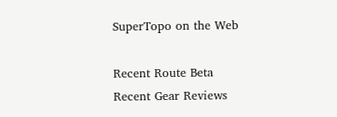SuperTopo on the Web

Recent Route Beta
Recent Gear Reviews